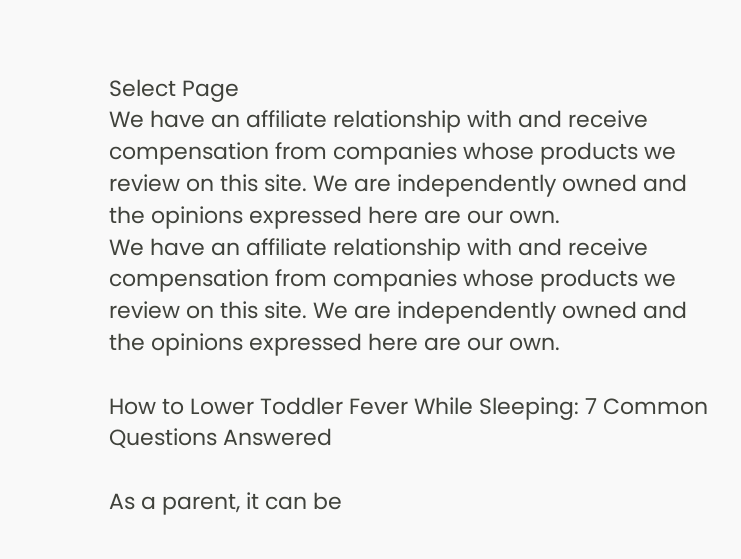Select Page
We have an affiliate relationship with and receive compensation from companies whose products we review on this site. We are independently owned and the opinions expressed here are our own.
We have an affiliate relationship with and receive compensation from companies whose products we review on this site. We are independently owned and the opinions expressed here are our own.

How to Lower Toddler Fever While Sleeping: 7 Common Questions Answered

As a parent, it can be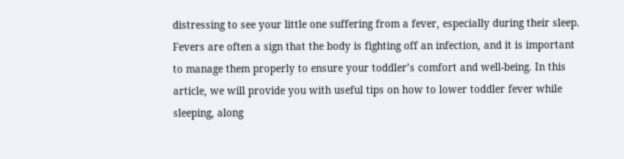distressing to see your little one suffering from a fever, especially during their sleep. Fevers are often a sign that the body is fighting off an infection, and it is important to manage them properly to ensure your toddler’s comfort and well-being. In this article, we will provide you with useful tips on how to lower toddler fever while sleeping, along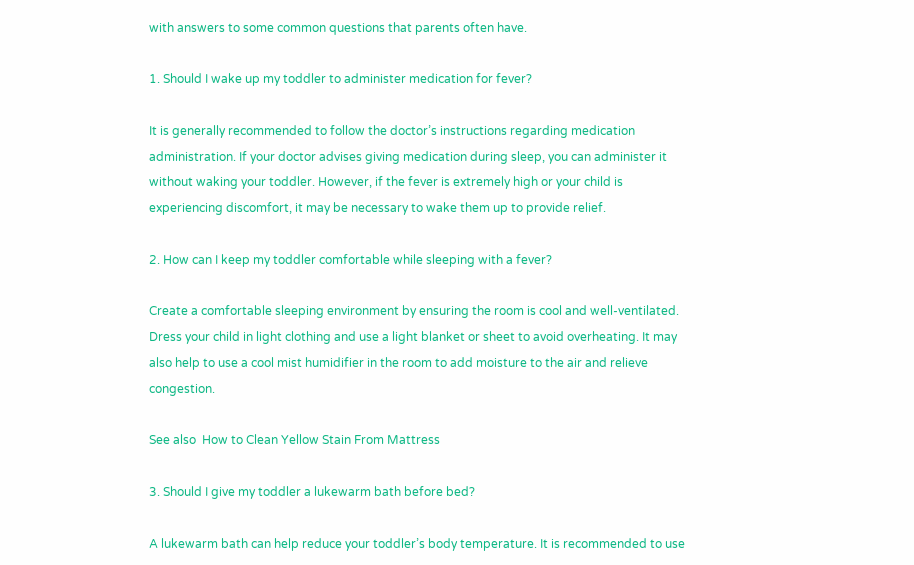with answers to some common questions that parents often have.

1. Should I wake up my toddler to administer medication for fever?

It is generally recommended to follow the doctor’s instructions regarding medication administration. If your doctor advises giving medication during sleep, you can administer it without waking your toddler. However, if the fever is extremely high or your child is experiencing discomfort, it may be necessary to wake them up to provide relief.

2. How can I keep my toddler comfortable while sleeping with a fever?

Create a comfortable sleeping environment by ensuring the room is cool and well-ventilated. Dress your child in light clothing and use a light blanket or sheet to avoid overheating. It may also help to use a cool mist humidifier in the room to add moisture to the air and relieve congestion.

See also  How to Clean Yellow Stain From Mattress

3. Should I give my toddler a lukewarm bath before bed?

A lukewarm bath can help reduce your toddler’s body temperature. It is recommended to use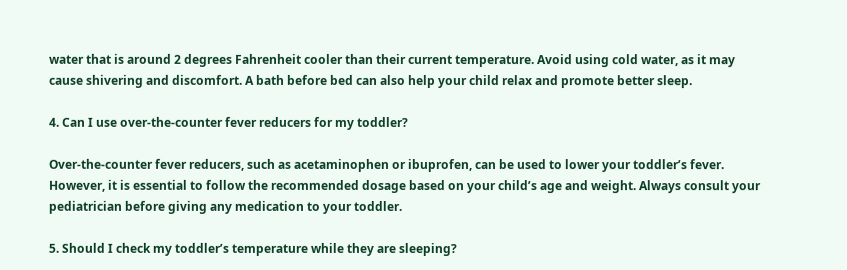water that is around 2 degrees Fahrenheit cooler than their current temperature. Avoid using cold water, as it may cause shivering and discomfort. A bath before bed can also help your child relax and promote better sleep.

4. Can I use over-the-counter fever reducers for my toddler?

Over-the-counter fever reducers, such as acetaminophen or ibuprofen, can be used to lower your toddler’s fever. However, it is essential to follow the recommended dosage based on your child’s age and weight. Always consult your pediatrician before giving any medication to your toddler.

5. Should I check my toddler’s temperature while they are sleeping?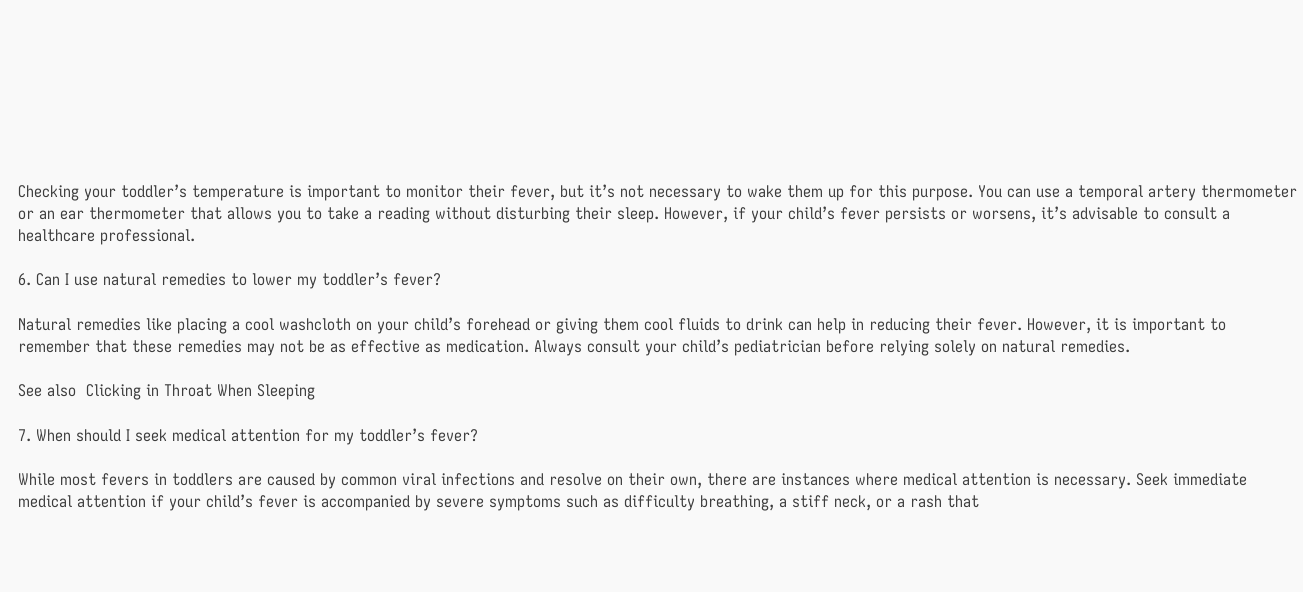Checking your toddler’s temperature is important to monitor their fever, but it’s not necessary to wake them up for this purpose. You can use a temporal artery thermometer or an ear thermometer that allows you to take a reading without disturbing their sleep. However, if your child’s fever persists or worsens, it’s advisable to consult a healthcare professional.

6. Can I use natural remedies to lower my toddler’s fever?

Natural remedies like placing a cool washcloth on your child’s forehead or giving them cool fluids to drink can help in reducing their fever. However, it is important to remember that these remedies may not be as effective as medication. Always consult your child’s pediatrician before relying solely on natural remedies.

See also  Clicking in Throat When Sleeping

7. When should I seek medical attention for my toddler’s fever?

While most fevers in toddlers are caused by common viral infections and resolve on their own, there are instances where medical attention is necessary. Seek immediate medical attention if your child’s fever is accompanied by severe symptoms such as difficulty breathing, a stiff neck, or a rash that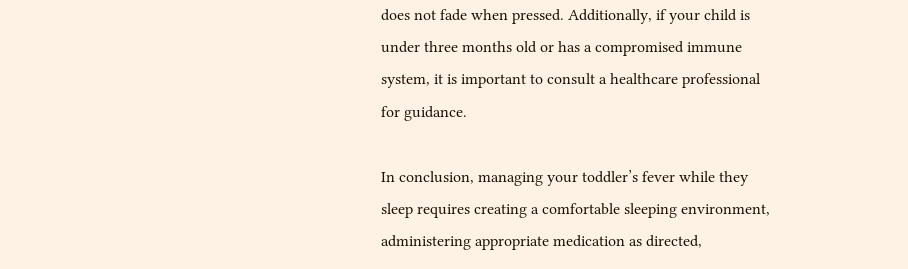does not fade when pressed. Additionally, if your child is under three months old or has a compromised immune system, it is important to consult a healthcare professional for guidance.

In conclusion, managing your toddler’s fever while they sleep requires creating a comfortable sleeping environment, administering appropriate medication as directed,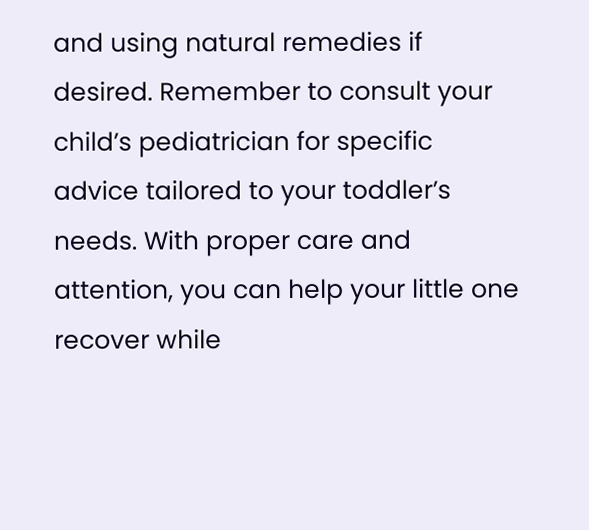and using natural remedies if desired. Remember to consult your child’s pediatrician for specific advice tailored to your toddler’s needs. With proper care and attention, you can help your little one recover while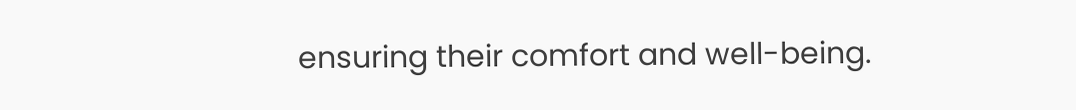ensuring their comfort and well-being.